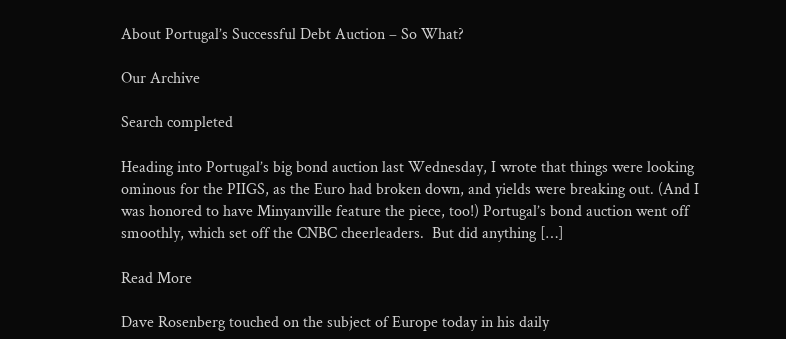About Portugal’s Successful Debt Auction – So What?

Our Archive

Search completed

Heading into Portugal’s big bond auction last Wednesday, I wrote that things were looking ominous for the PIIGS, as the Euro had broken down, and yields were breaking out. (And I was honored to have Minyanville feature the piece, too!) Portugal’s bond auction went off smoothly, which set off the CNBC cheerleaders.  But did anything […]

Read More

Dave Rosenberg touched on the subject of Europe today in his daily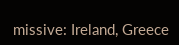missive: Ireland, Greece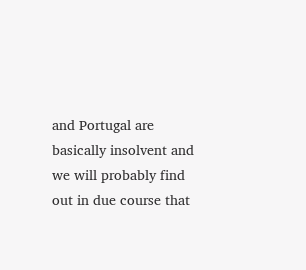and Portugal are basically insolvent and we will probably find out in due course that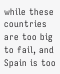while these countries are too big to fail, and Spain is too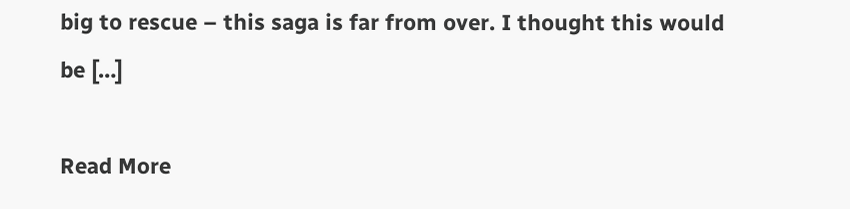big to rescue – this saga is far from over. I thought this would be […]

Read More